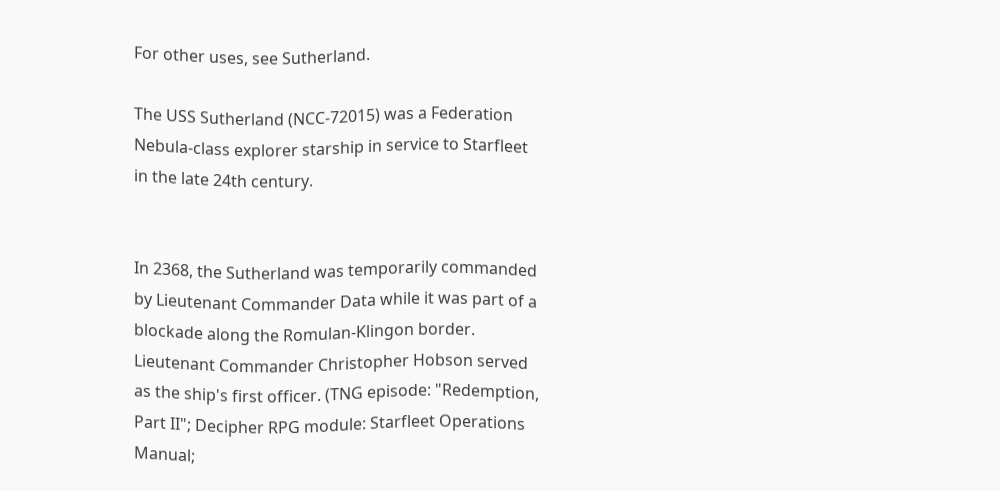For other uses, see Sutherland.

The USS Sutherland (NCC-72015) was a Federation Nebula-class explorer starship in service to Starfleet in the late 24th century.


In 2368, the Sutherland was temporarily commanded by Lieutenant Commander Data while it was part of a blockade along the Romulan-Klingon border. Lieutenant Commander Christopher Hobson served as the ship's first officer. (TNG episode: "Redemption, Part II"; Decipher RPG module: Starfleet Operations Manual;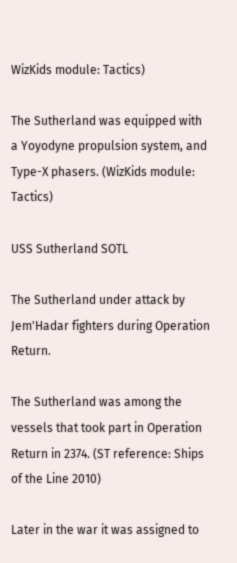WizKids module: Tactics)

The Sutherland was equipped with a Yoyodyne propulsion system, and Type-X phasers. (WizKids module: Tactics)

USS Sutherland SOTL

The Sutherland under attack by Jem'Hadar fighters during Operation Return.

The Sutherland was among the vessels that took part in Operation Return in 2374. (ST reference: Ships of the Line 2010)

Later in the war it was assigned to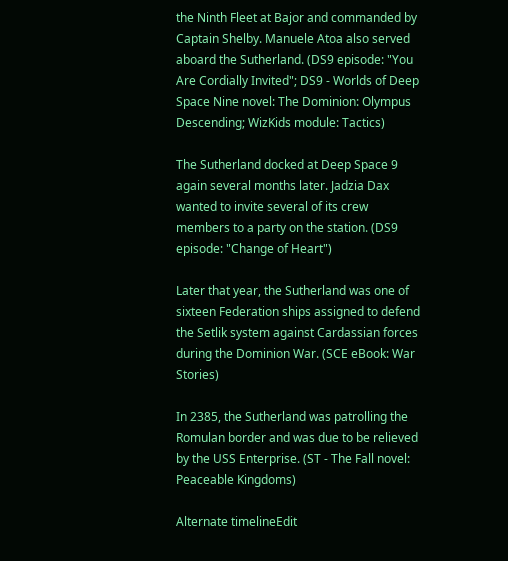the Ninth Fleet at Bajor and commanded by Captain Shelby. Manuele Atoa also served aboard the Sutherland. (DS9 episode: "You Are Cordially Invited"; DS9 - Worlds of Deep Space Nine novel: The Dominion: Olympus Descending; WizKids module: Tactics)

The Sutherland docked at Deep Space 9 again several months later. Jadzia Dax wanted to invite several of its crew members to a party on the station. (DS9 episode: "Change of Heart")

Later that year, the Sutherland was one of sixteen Federation ships assigned to defend the Setlik system against Cardassian forces during the Dominion War. (SCE eBook: War Stories)

In 2385, the Sutherland was patrolling the Romulan border and was due to be relieved by the USS Enterprise. (ST - The Fall novel: Peaceable Kingdoms)

Alternate timelineEdit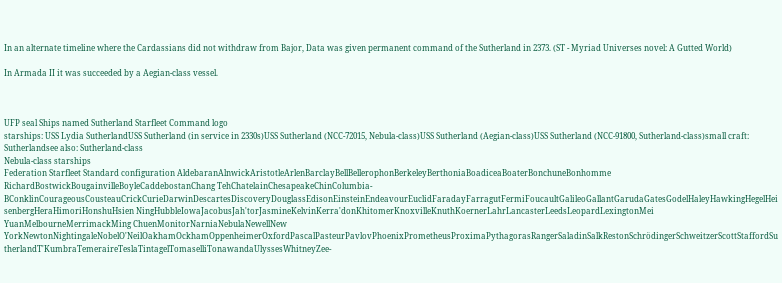In an alternate timeline where the Cardassians did not withdraw from Bajor, Data was given permanent command of the Sutherland in 2373. (ST - Myriad Universes novel: A Gutted World)

In Armada II it was succeeded by a Aegian-class vessel.



UFP seal Ships named Sutherland Starfleet Command logo
starships: USS Lydia SutherlandUSS Sutherland (in service in 2330s)USS Sutherland (NCC-72015, Nebula-class)USS Sutherland (Aegian-class)USS Sutherland (NCC-91800, Sutherland-class)small craft: Sutherlandsee also: Sutherland-class
Nebula-class starships
Federation Starfleet Standard configuration AldebaranAlnwickAristotleArlenBarclayBellBellerophonBerkeleyBerthoniaBoadiceaBoaterBonchuneBonhomme RichardBostwickBougainvilleBoyleCaddebostanChang TehChatelainChesapeakeChinColumbia-BConklinCourageousCousteauCrickCurieDarwinDescartesDiscoveryDouglassEdisonEinsteinEndeavourEuclidFaradayFarragutFermiFoucaultGalileoGallantGarudaGatesGodelHaleyHawkingHegelHeisenbergHeraHimoriHonshuHsien NingHubbleIowaJacobusJah'torJasmineKelvinKerra'donKhitomerKnoxvilleKnuthKoernerLahrLancasterLeedsLeopardLexingtonMei YuanMelbourneMerrimackMing ChuenMonitorNarniaNebulaNewellNew YorkNewtonNightingaleNobelO'NeilOakhamOckhamOppenheimerOxfordPascalPasteurPavlovPhoenixPrometheusProximaPythagorasRangerSaladinSalkRestonSchrödingerSchweitzerScottStaffordSutherlandT'KumbraTemeraireTeslaTintagelTomaselliTonawandaUlyssesWhitneyZee-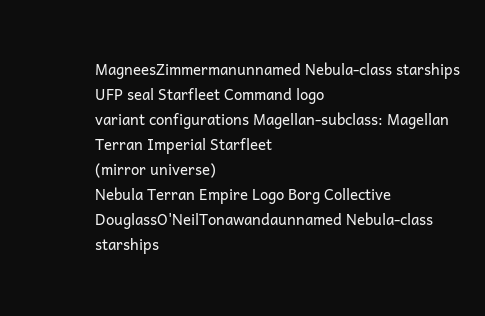MagneesZimmermanunnamed Nebula-class starships UFP seal Starfleet Command logo
variant configurations Magellan-subclass: Magellan
Terran Imperial Starfleet
(mirror universe)
Nebula Terran Empire Logo Borg Collective DouglassO'NeilTonawandaunnamed Nebula-class starships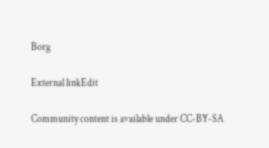Borg

External linkEdit

Community content is available under CC-BY-SA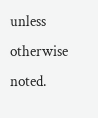unless otherwise noted.